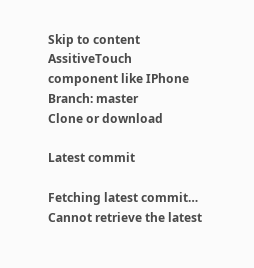Skip to content
AssitiveTouch component like IPhone
Branch: master
Clone or download

Latest commit

Fetching latest commit…
Cannot retrieve the latest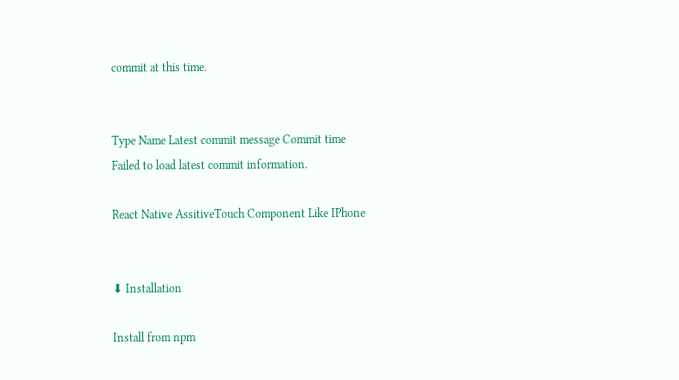commit at this time.


Type Name Latest commit message Commit time
Failed to load latest commit information.

React Native AssitiveTouch Component Like IPhone


⬇ Installation

Install from npm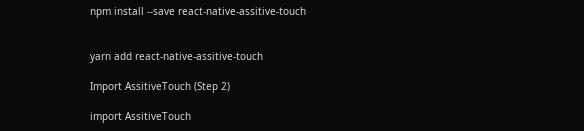npm install --save react-native-assitive-touch


yarn add react-native-assitive-touch

Import AssitiveTouch (Step 2)

import AssitiveTouch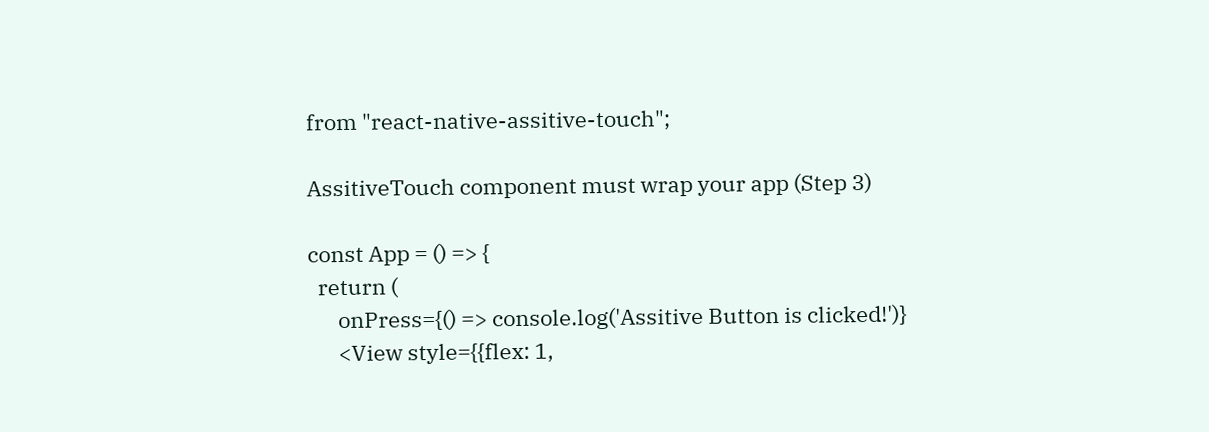from "react-native-assitive-touch";

AssitiveTouch component must wrap your app (Step 3)

const App = () => {
  return (
      onPress={() => console.log('Assitive Button is clicked!')}
      <View style={{flex: 1,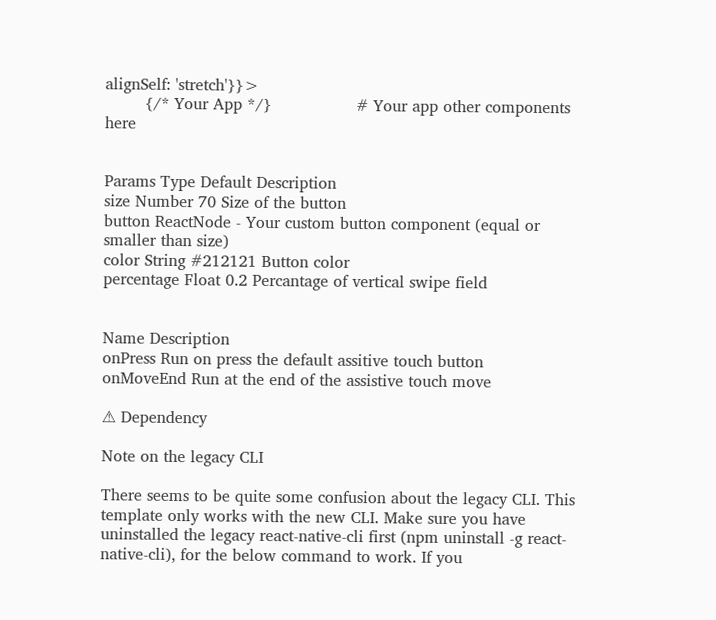alignSelf: 'stretch'}}>
        {/* Your App */}                 # Your app other components here


Params Type Default Description
size Number 70 Size of the button
button ReactNode - Your custom button component (equal or smaller than size)
color String #212121 Button color
percentage Float 0.2 Percantage of vertical swipe field


Name Description
onPress Run on press the default assitive touch button
onMoveEnd Run at the end of the assistive touch move

⚠ Dependency

Note on the legacy CLI

There seems to be quite some confusion about the legacy CLI. This template only works with the new CLI. Make sure you have uninstalled the legacy react-native-cli first (npm uninstall -g react-native-cli), for the below command to work. If you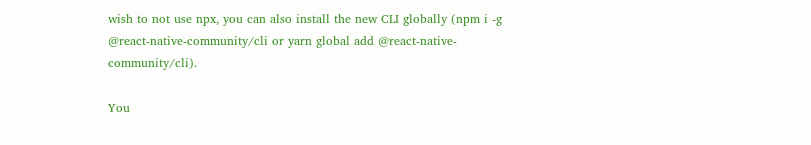wish to not use npx, you can also install the new CLI globally (npm i -g @react-native-community/cli or yarn global add @react-native-community/cli).

You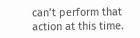can’t perform that action at this time.